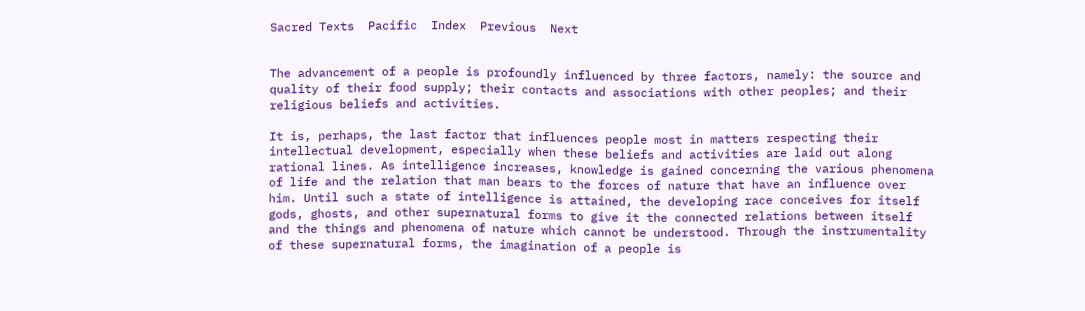Sacred Texts  Pacific  Index  Previous  Next


The advancement of a people is profoundly influenced by three factors, namely: the source and quality of their food supply; their contacts and associations with other peoples; and their religious beliefs and activities.

It is, perhaps, the last factor that influences people most in matters respecting their intellectual development, especially when these beliefs and activities are laid out along rational lines. As intelligence increases, knowledge is gained concerning the various phenomena of life and the relation that man bears to the forces of nature that have an influence over him. Until such a state of intelligence is attained, the developing race conceives for itself gods, ghosts, and other supernatural forms to give it the connected relations between itself and the things and phenomena of nature which cannot be understood. Through the instrumentality of these supernatural forms, the imagination of a people is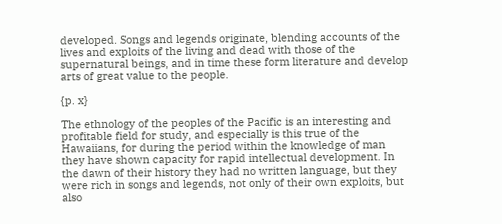developed. Songs and legends originate, blending accounts of the lives and exploits of the living and dead with those of the supernatural beings, and in time these form literature and develop arts of great value to the people.

{p. x}

The ethnology of the peoples of the Pacific is an interesting and profitable field for study, and especially is this true of the Hawaiians, for during the period within the knowledge of man they have shown capacity for rapid intellectual development. In the dawn of their history they had no written language, but they were rich in songs and legends, not only of their own exploits, but also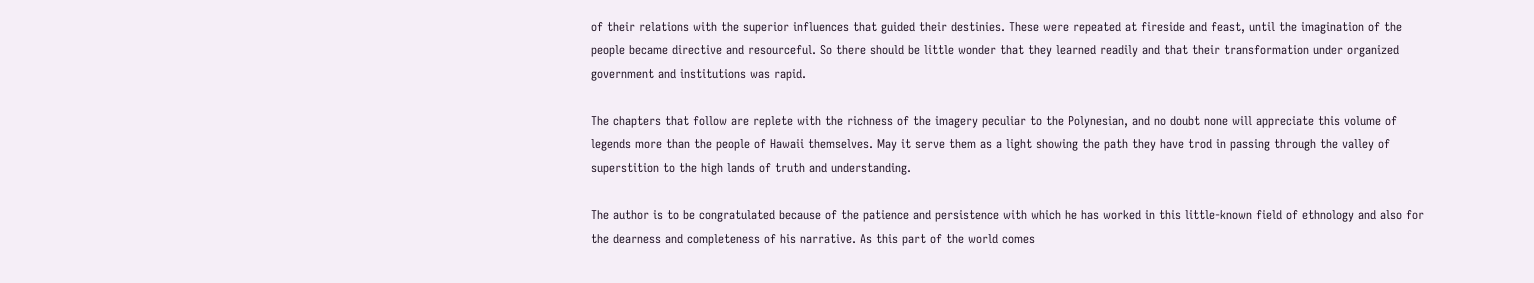of their relations with the superior influences that guided their destinies. These were repeated at fireside and feast, until the imagination of the people became directive and resourceful. So there should be little wonder that they learned readily and that their transformation under organized government and institutions was rapid.

The chapters that follow are replete with the richness of the imagery peculiar to the Polynesian, and no doubt none will appreciate this volume of legends more than the people of Hawaii themselves. May it serve them as a light showing the path they have trod in passing through the valley of superstition to the high lands of truth and understanding.

The author is to be congratulated because of the patience and persistence with which he has worked in this little-known field of ethnology and also for the dearness and completeness of his narrative. As this part of the world comes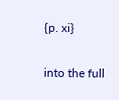{p. xi}

into the full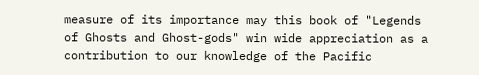measure of its importance may this book of "Legends of Ghosts and Ghost-gods" win wide appreciation as a contribution to our knowledge of the Pacific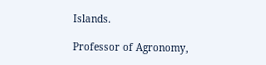Islands.

Professor of Agronomy,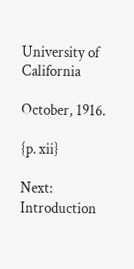University of California

October, 1916.

{p. xii}

Next: Introduction